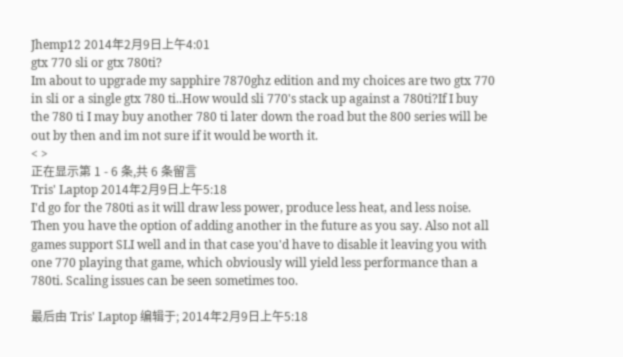Jhemp12 2014年2月9日上午4:01
gtx 770 sli or gtx 780ti?
Im about to upgrade my sapphire 7870ghz edition and my choices are two gtx 770 in sli or a single gtx 780 ti..How would sli 770's stack up against a 780ti?If I buy the 780 ti I may buy another 780 ti later down the road but the 800 series will be out by then and im not sure if it would be worth it.
< >
正在显示第 1 - 6 条,共 6 条留言
Tris' Laptop 2014年2月9日上午5:18
I'd go for the 780ti as it will draw less power, produce less heat, and less noise. Then you have the option of adding another in the future as you say. Also not all games support SLI well and in that case you'd have to disable it leaving you with one 770 playing that game, which obviously will yield less performance than a 780ti. Scaling issues can be seen sometimes too.

最后由 Tris' Laptop 编辑于; 2014年2月9日上午5:18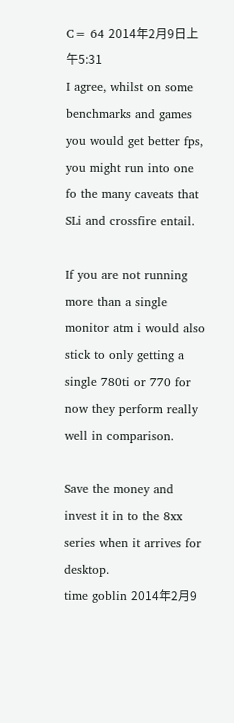C= 64 2014年2月9日上午5:31
I agree, whilst on some benchmarks and games you would get better fps, you might run into one fo the many caveats that SLi and crossfire entail.

If you are not running more than a single monitor atm i would also stick to only getting a single 780ti or 770 for now they perform really well in comparison.

Save the money and invest it in to the 8xx series when it arrives for desktop.
time goblin 2014年2月9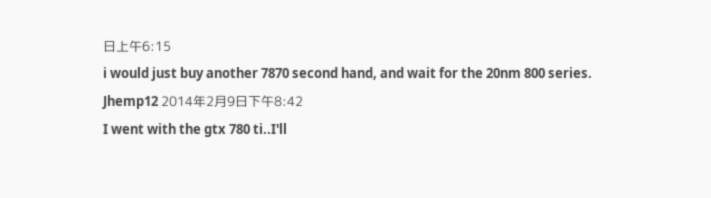日上午6:15
i would just buy another 7870 second hand, and wait for the 20nm 800 series.
Jhemp12 2014年2月9日下午8:42
I went with the gtx 780 ti..I'll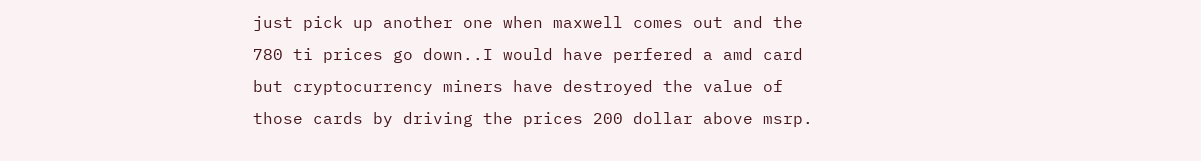just pick up another one when maxwell comes out and the 780 ti prices go down..I would have perfered a amd card but cryptocurrency miners have destroyed the value of those cards by driving the prices 200 dollar above msrp.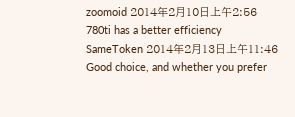zoomoid 2014年2月10日上午2:56
780ti has a better efficiency
SameToken 2014年2月13日上午11:46
Good choice, and whether you prefer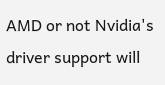AMD or not Nvidia's driver support will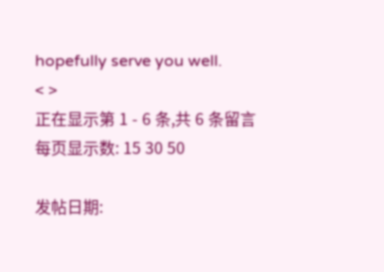hopefully serve you well.
< >
正在显示第 1 - 6 条,共 6 条留言
每页显示数: 15 30 50

发帖日期: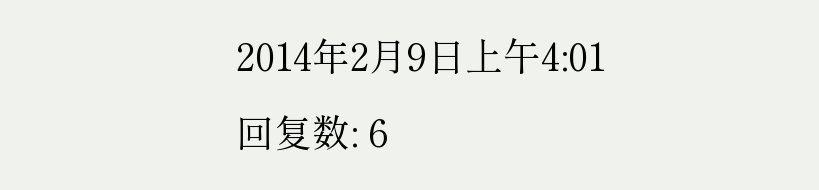2014年2月9日上午4:01
回复数: 6